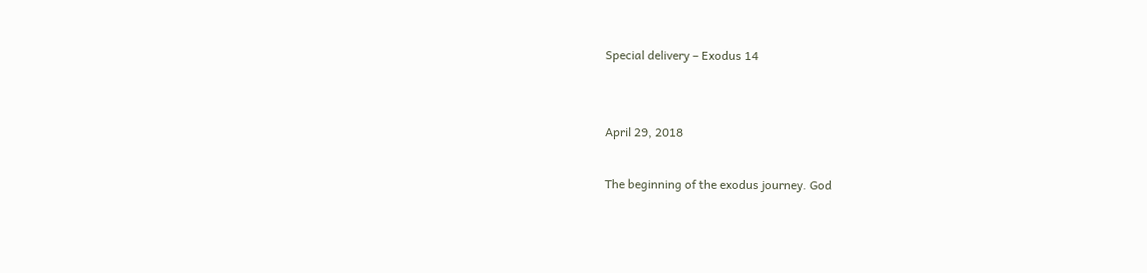Special delivery – Exodus 14


April 29, 2018

The beginning of the exodus journey. God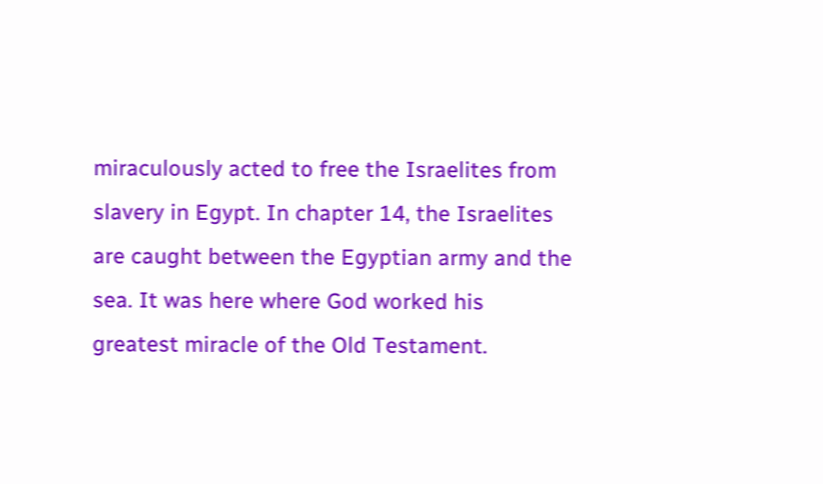miraculously acted to free the Israelites from slavery in Egypt. In chapter 14, the Israelites are caught between the Egyptian army and the sea. It was here where God worked his greatest miracle of the Old Testament.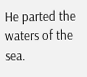He parted the waters of the sea.